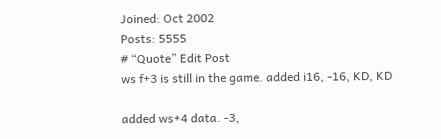Joined: Oct 2002
Posts: 5555
# “Quote” Edit Post
ws f+3 is still in the game. added i16, -16, KD, KD

added ws+4 data. -3,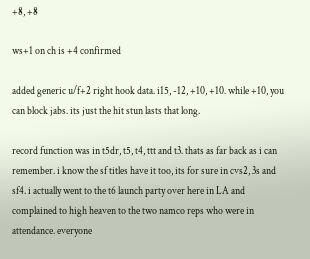+8, +8

ws+1 on ch is +4 confirmed

added generic u/f+2 right hook data. i15, -12, +10, +10. while +10, you can block jabs. its just the hit stun lasts that long.

record function was in t5dr, t5, t4, ttt and t3. thats as far back as i can remember. i know the sf titles have it too, its for sure in cvs2, 3s and sf4. i actually went to the t6 launch party over here in LA and complained to high heaven to the two namco reps who were in attendance. everyone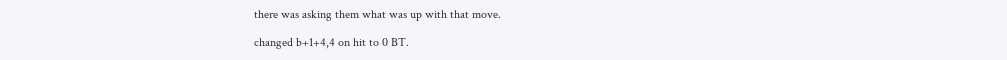there was asking them what was up with that move.

changed b+1+4,4 on hit to 0 BT.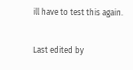ill have to test this again.

Last edited by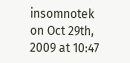insomnotek on Oct 29th, 2009 at 10:47